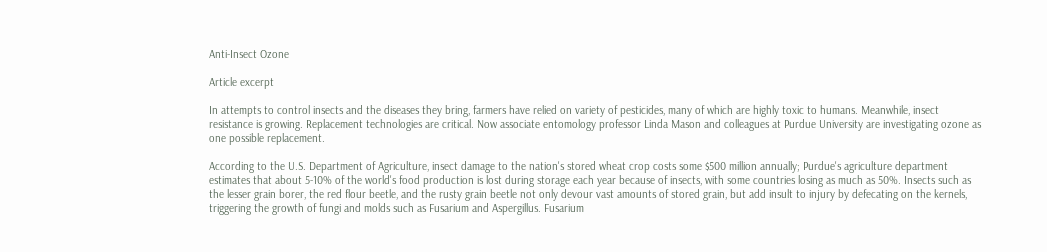Anti-Insect Ozone

Article excerpt

In attempts to control insects and the diseases they bring, farmers have relied on variety of pesticides, many of which are highly toxic to humans. Meanwhile, insect resistance is growing. Replacement technologies are critical. Now associate entomology professor Linda Mason and colleagues at Purdue University are investigating ozone as one possible replacement.

According to the U.S. Department of Agriculture, insect damage to the nation's stored wheat crop costs some $500 million annually; Purdue's agriculture department estimates that about 5-10% of the world's food production is lost during storage each year because of insects, with some countries losing as much as 50%. Insects such as the lesser grain borer, the red flour beetle, and the rusty grain beetle not only devour vast amounts of stored grain, but add insult to injury by defecating on the kernels, triggering the growth of fungi and molds such as Fusarium and Aspergillus. Fusarium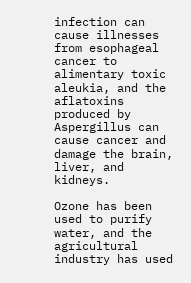infection can cause illnesses from esophageal cancer to alimentary toxic aleukia, and the aflatoxins produced by Aspergillus can cause cancer and damage the brain, liver, and kidneys.

Ozone has been used to purify water, and the agricultural industry has used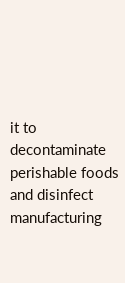it to decontaminate perishable foods and disinfect manufacturing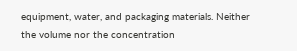equipment, water, and packaging materials. Neither the volume nor the concentration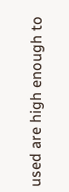used are high enough to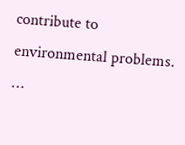contribute to environmental problems. …